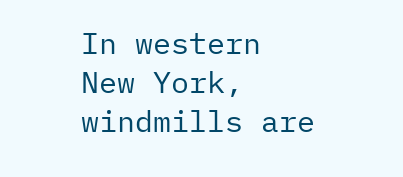In western New York, windmills are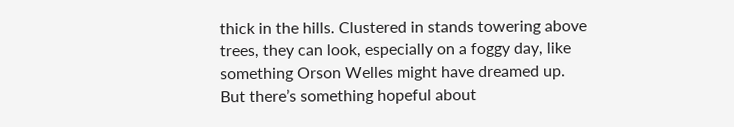thick in the hills. Clustered in stands towering above trees, they can look, especially on a foggy day, like something Orson Welles might have dreamed up. But there’s something hopeful about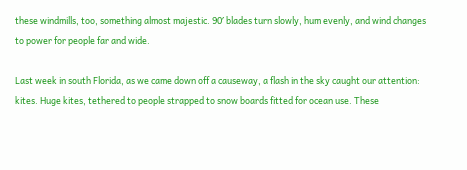these windmills, too, something almost majestic. 90′ blades turn slowly, hum evenly, and wind changes to power for people far and wide.

Last week in south Florida, as we came down off a causeway, a flash in the sky caught our attention: kites. Huge kites, tethered to people strapped to snow boards fitted for ocean use. These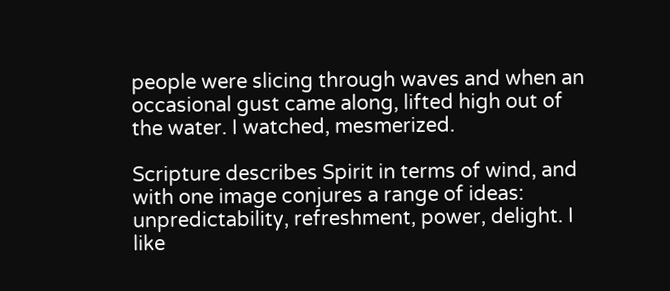people were slicing through waves and when an occasional gust came along, lifted high out of the water. I watched, mesmerized.

Scripture describes Spirit in terms of wind, and with one image conjures a range of ideas: unpredictability, refreshment, power, delight. I like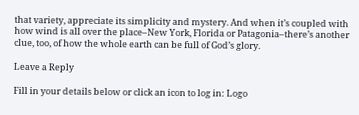that variety, appreciate its simplicity and mystery. And when it’s coupled with how wind is all over the place–New York, Florida or Patagonia–there’s another clue, too, of how the whole earth can be full of God’s glory.

Leave a Reply

Fill in your details below or click an icon to log in: Logo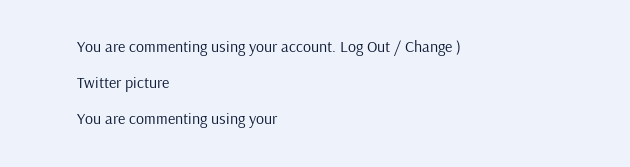You are commenting using your account. Log Out / Change )

Twitter picture

You are commenting using your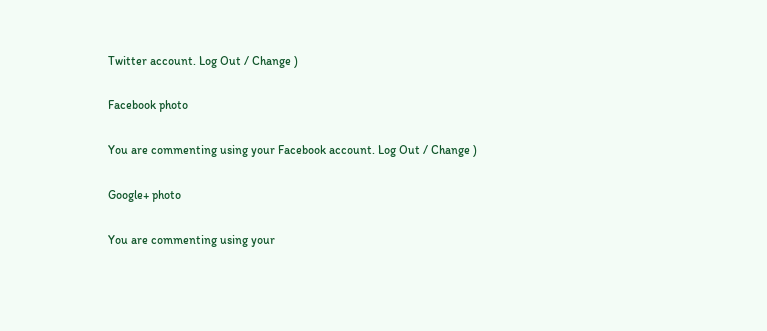Twitter account. Log Out / Change )

Facebook photo

You are commenting using your Facebook account. Log Out / Change )

Google+ photo

You are commenting using your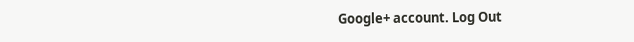Google+ account. Log Out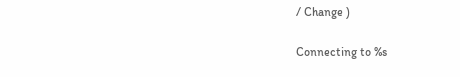/ Change )

Connecting to %s